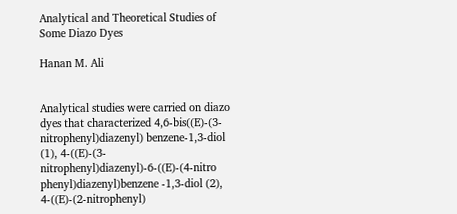Analytical and Theoretical Studies of Some Diazo Dyes

Hanan M. Ali


Analytical studies were carried on diazo dyes that characterized 4,6-bis((E)-(3-nitrophenyl)diazenyl) benzene-1,3-diol (1), 4-((E)-(3-nitrophenyl)diazenyl)-6-((E)-(4-nitro phenyl)diazenyl)benzene -1,3-diol (2), 4-((E)-(2-nitrophenyl)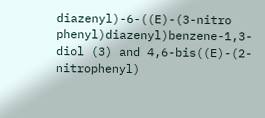diazenyl)-6-((E)-(3-nitro phenyl)diazenyl)benzene-1,3-diol (3) and 4,6-bis((E)-(2-nitrophenyl)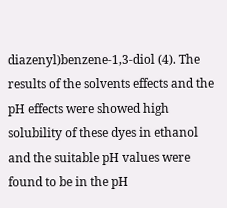diazenyl)benzene-1,3-diol (4). The results of the solvents effects and the pH effects were showed high solubility of these dyes in ethanol and the suitable pH values were found to be in the pH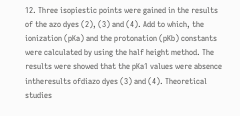12. Three isopiestic points were gained in the results of the azo dyes (2), (3) and (4). Add to which, the ionization (pKa) and the protonation (pKb) constants were calculated by using the half height method. The results were showed that the pKa1 values were absence intheresults ofdiazo dyes (3) and (4). Theoretical studies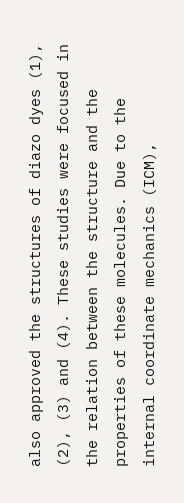also approved the structures of diazo dyes (1), (2), (3) and (4). These studies were focused in the relation between the structure and the properties of these molecules. Due to the internal coordinate mechanics (ICM),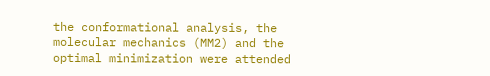the conformational analysis, the molecular mechanics (MM2) and the optimal minimization were attended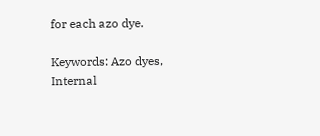for each azo dye.

Keywords: Azo dyes, Internal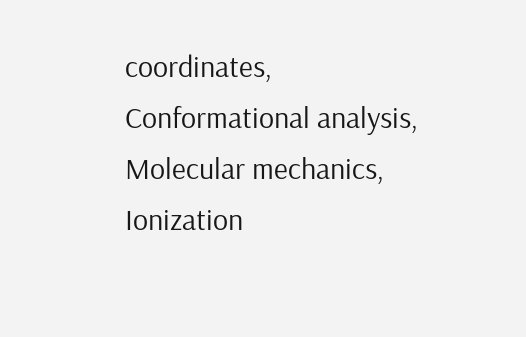coordinates, Conformational analysis, Molecular mechanics, Ionization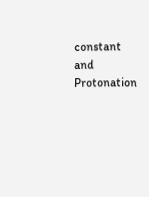constant and Protonation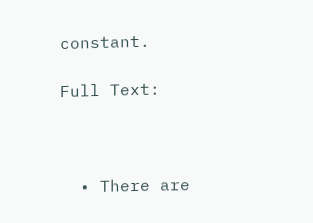constant.

Full Text:



  • There are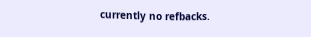currently no refbacks.